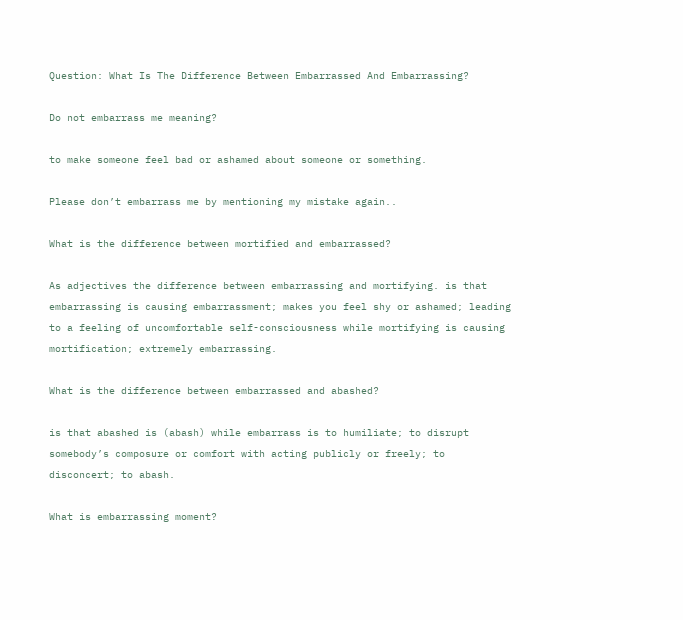Question: What Is The Difference Between Embarrassed And Embarrassing?

Do not embarrass me meaning?

to make someone feel bad or ashamed about someone or something.

Please don’t embarrass me by mentioning my mistake again..

What is the difference between mortified and embarrassed?

As adjectives the difference between embarrassing and mortifying. is that embarrassing is causing embarrassment; makes you feel shy or ashamed; leading to a feeling of uncomfortable self-consciousness while mortifying is causing mortification; extremely embarrassing.

What is the difference between embarrassed and abashed?

is that abashed is (abash) while embarrass is to humiliate; to disrupt somebody’s composure or comfort with acting publicly or freely; to disconcert; to abash.

What is embarrassing moment?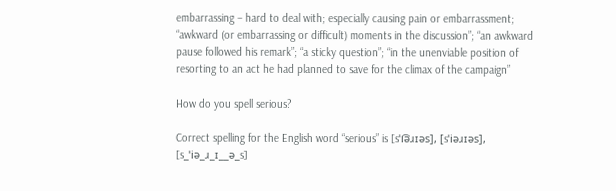embarrassing – hard to deal with; especially causing pain or embarrassment; “awkward (or embarrassing or difficult) moments in the discussion”; “an awkward pause followed his remark”; “a sticky question”; “in the unenviable position of resorting to an act he had planned to save for the climax of the campaign”

How do you spell serious?

Correct spelling for the English word “serious” is [sˈi͡əɹɪəs], [sˈiəɹɪəs], [s_ˈiə_ɹ_ɪ__ə_s]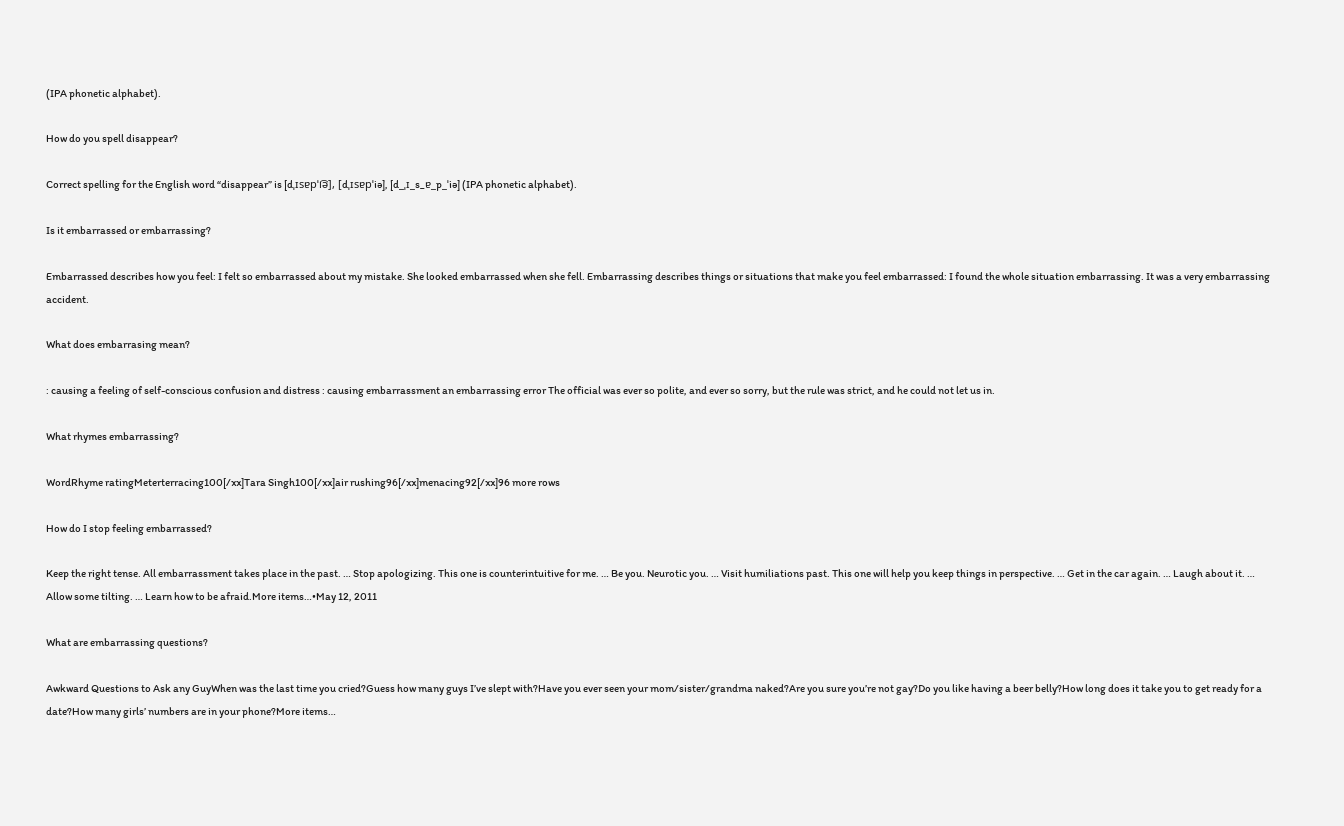(IPA phonetic alphabet).

How do you spell disappear?

Correct spelling for the English word “disappear” is [dˌɪsɐpˈi͡ə], [dˌɪsɐpˈiə], [d_ˌɪ_s_ɐ_p_ˈiə] (IPA phonetic alphabet).

Is it embarrassed or embarrassing?

Embarrassed describes how you feel: I felt so embarrassed about my mistake. She looked embarrassed when she fell. Embarrassing describes things or situations that make you feel embarrassed: I found the whole situation embarrassing. It was a very embarrassing accident.

What does embarrasing mean?

: causing a feeling of self-conscious confusion and distress : causing embarrassment an embarrassing error The official was ever so polite, and ever so sorry, but the rule was strict, and he could not let us in.

What rhymes embarrassing?

WordRhyme ratingMeterterracing100[/xx]Tara Singh100[/xx]air rushing96[/xx]menacing92[/xx]96 more rows

How do I stop feeling embarrassed?

Keep the right tense. All embarrassment takes place in the past. … Stop apologizing. This one is counterintuitive for me. … Be you. Neurotic you. … Visit humiliations past. This one will help you keep things in perspective. … Get in the car again. … Laugh about it. … Allow some tilting. … Learn how to be afraid.More items…•May 12, 2011

What are embarrassing questions?

Awkward Questions to Ask any GuyWhen was the last time you cried?Guess how many guys I’ve slept with?Have you ever seen your mom/sister/grandma naked?Are you sure you’re not gay?Do you like having a beer belly?How long does it take you to get ready for a date?How many girls’ numbers are in your phone?More items…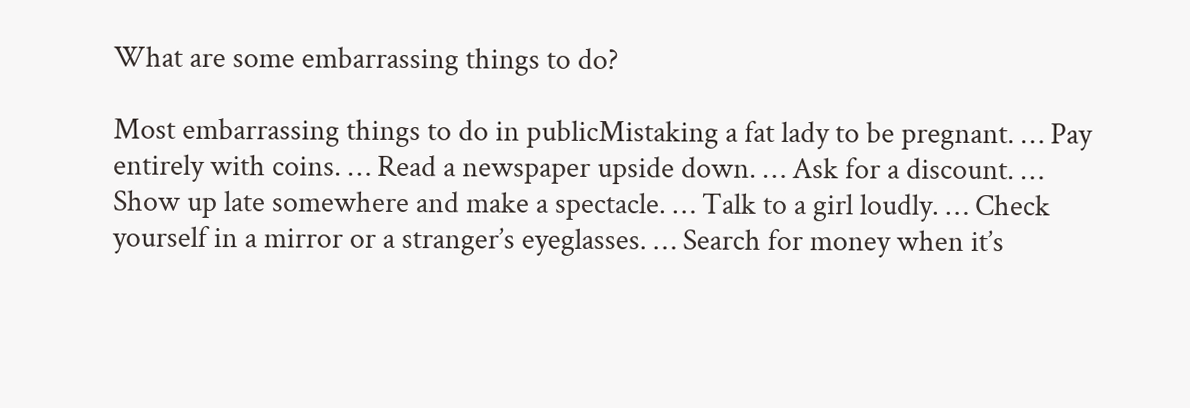What are some embarrassing things to do?

Most embarrassing things to do in publicMistaking a fat lady to be pregnant. … Pay entirely with coins. … Read a newspaper upside down. … Ask for a discount. … Show up late somewhere and make a spectacle. … Talk to a girl loudly. … Check yourself in a mirror or a stranger’s eyeglasses. … Search for money when it’s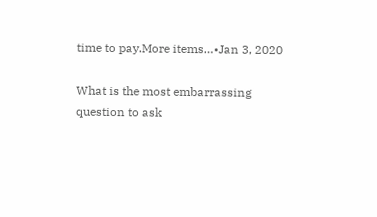time to pay.More items…•Jan 3, 2020

What is the most embarrassing question to ask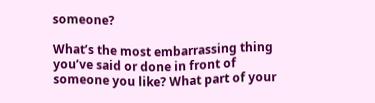someone?

What’s the most embarrassing thing you’ve said or done in front of someone you like? What part of your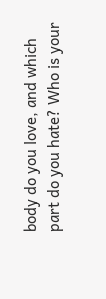body do you love, and which part do you hate? Who is your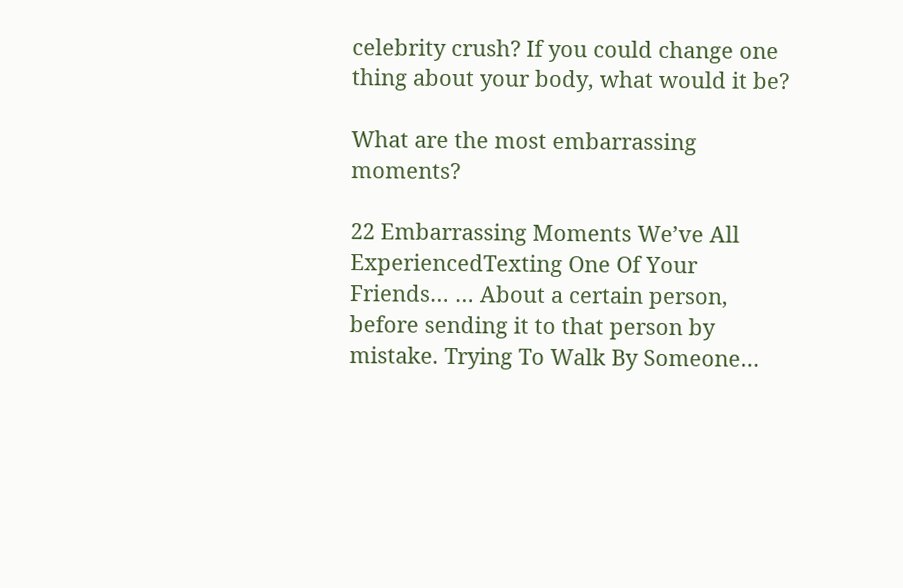celebrity crush? If you could change one thing about your body, what would it be?

What are the most embarrassing moments?

22 Embarrassing Moments We’ve All ExperiencedTexting One Of Your Friends… … About a certain person, before sending it to that person by mistake. Trying To Walk By Someone…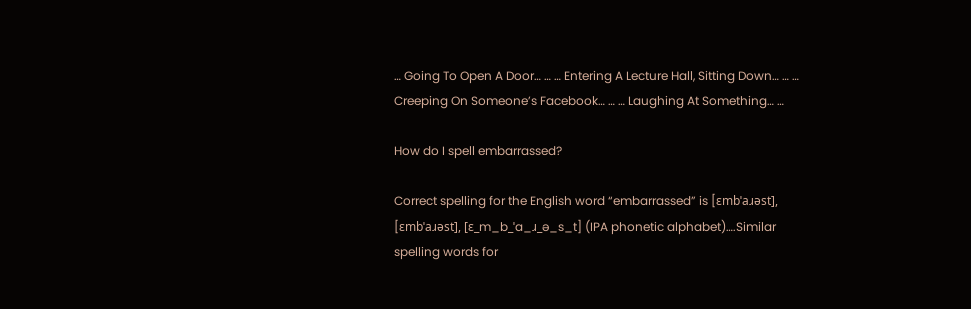… Going To Open A Door… … … Entering A Lecture Hall, Sitting Down… … … Creeping On Someone’s Facebook… … … Laughing At Something… …

How do I spell embarrassed?

Correct spelling for the English word “embarrassed” is [ɛmbˈaɹəst], [ɛmbˈaɹəst], [ɛ_m_b_ˈa_ɹ_ə_s_t] (IPA phonetic alphabet)….Similar spelling words for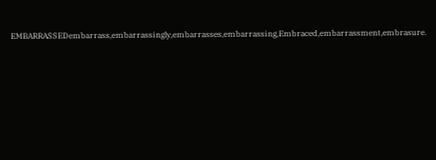EMBARRASSEDembarrass,embarrassingly,embarrasses,embarrassing,Embraced,embarrassment,embrasure.